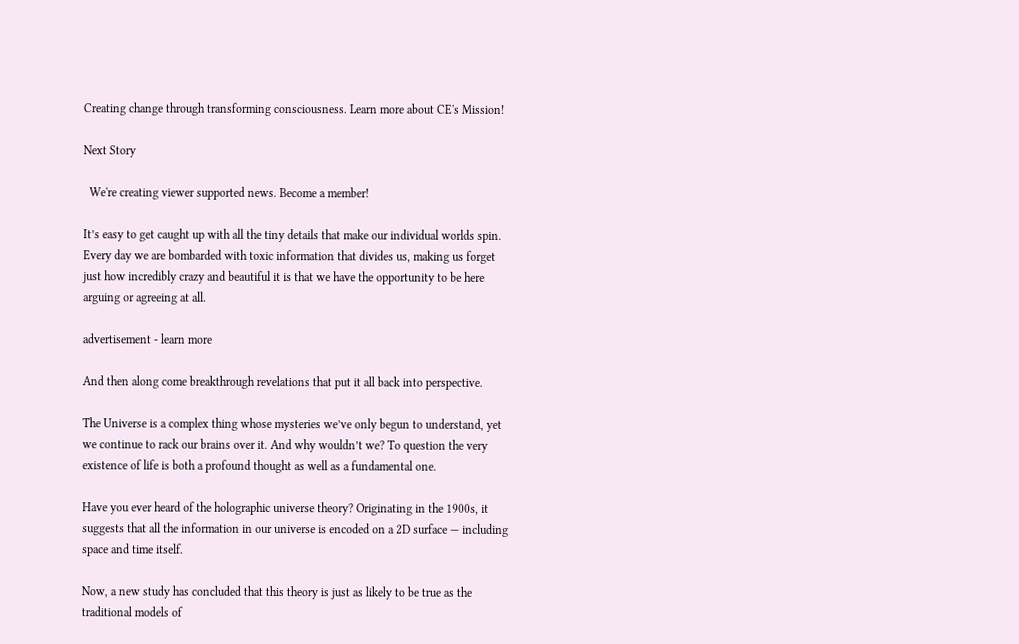Creating change through transforming consciousness. Learn more about CE's Mission!

Next Story

  We're creating viewer supported news. Become a member!

It’s easy to get caught up with all the tiny details that make our individual worlds spin. Every day we are bombarded with toxic information that divides us, making us forget just how incredibly crazy and beautiful it is that we have the opportunity to be here arguing or agreeing at all.

advertisement - learn more

And then along come breakthrough revelations that put it all back into perspective.

The Universe is a complex thing whose mysteries we’ve only begun to understand, yet we continue to rack our brains over it. And why wouldn’t we? To question the very existence of life is both a profound thought as well as a fundamental one.

Have you ever heard of the holographic universe theory? Originating in the 1900s, it suggests that all the information in our universe is encoded on a 2D surface — including space and time itself.

Now, a new study has concluded that this theory is just as likely to be true as the traditional models of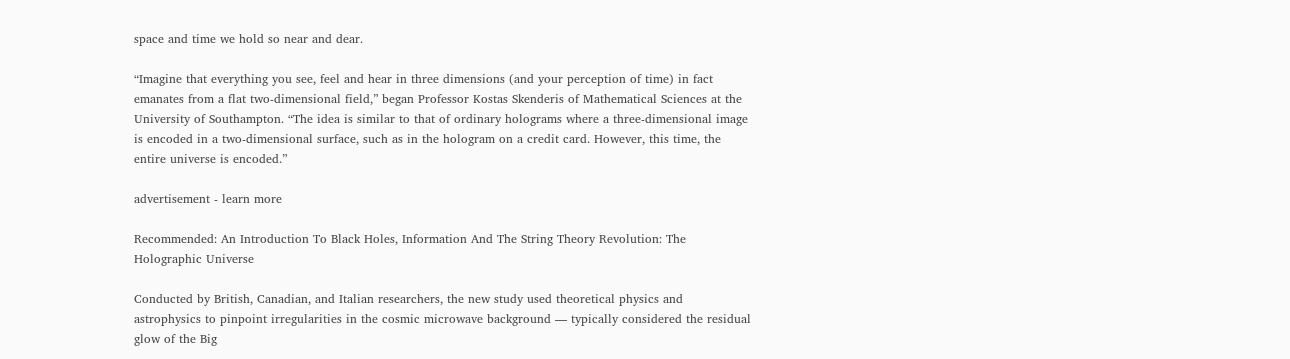space and time we hold so near and dear.

“Imagine that everything you see, feel and hear in three dimensions (and your perception of time) in fact emanates from a flat two-dimensional field,” began Professor Kostas Skenderis of Mathematical Sciences at the University of Southampton. “The idea is similar to that of ordinary holograms where a three-dimensional image is encoded in a two-dimensional surface, such as in the hologram on a credit card. However, this time, the entire universe is encoded.”

advertisement - learn more

Recommended: An Introduction To Black Holes, Information And The String Theory Revolution: The Holographic Universe

Conducted by British, Canadian, and Italian researchers, the new study used theoretical physics and astrophysics to pinpoint irregularities in the cosmic microwave background — typically considered the residual glow of the Big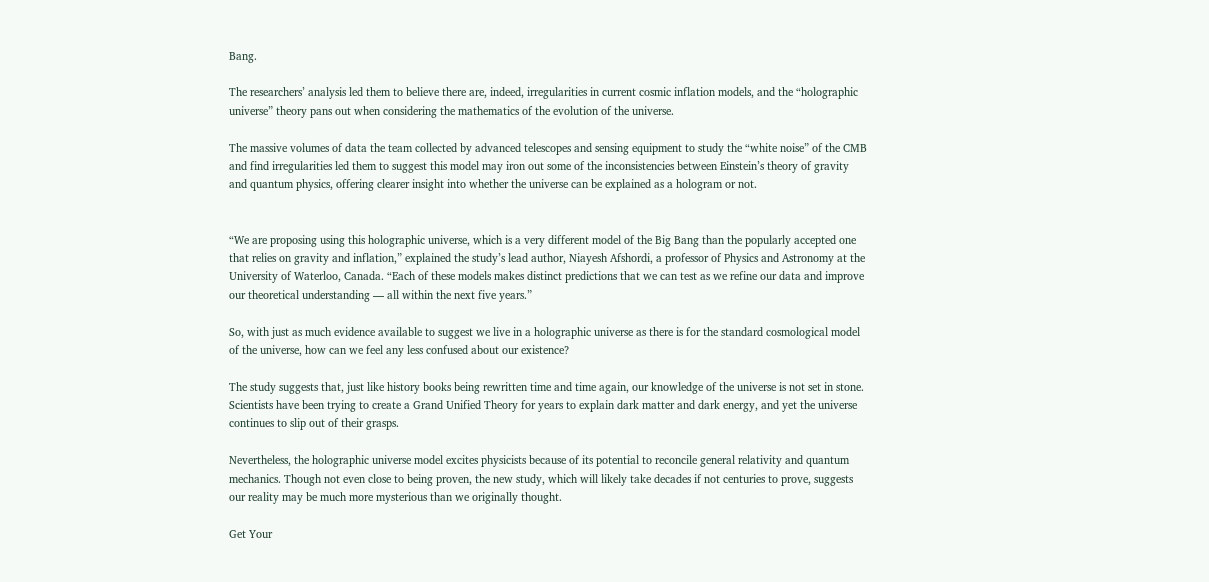Bang.

The researchers’ analysis led them to believe there are, indeed, irregularities in current cosmic inflation models, and the “holographic universe” theory pans out when considering the mathematics of the evolution of the universe.

The massive volumes of data the team collected by advanced telescopes and sensing equipment to study the “white noise” of the CMB and find irregularities led them to suggest this model may iron out some of the inconsistencies between Einstein’s theory of gravity and quantum physics, offering clearer insight into whether the universe can be explained as a hologram or not.


“We are proposing using this holographic universe, which is a very different model of the Big Bang than the popularly accepted one that relies on gravity and inflation,” explained the study’s lead author, Niayesh Afshordi, a professor of Physics and Astronomy at the University of Waterloo, Canada. “Each of these models makes distinct predictions that we can test as we refine our data and improve our theoretical understanding — all within the next five years.”

So, with just as much evidence available to suggest we live in a holographic universe as there is for the standard cosmological model of the universe, how can we feel any less confused about our existence?

The study suggests that, just like history books being rewritten time and time again, our knowledge of the universe is not set in stone. Scientists have been trying to create a Grand Unified Theory for years to explain dark matter and dark energy, and yet the universe continues to slip out of their grasps.

Nevertheless, the holographic universe model excites physicists because of its potential to reconcile general relativity and quantum mechanics. Though not even close to being proven, the new study, which will likely take decades if not centuries to prove, suggests our reality may be much more mysterious than we originally thought.

Get Your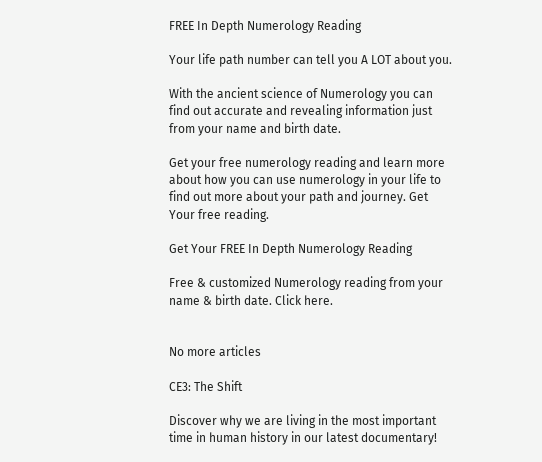FREE In Depth Numerology Reading

Your life path number can tell you A LOT about you.

With the ancient science of Numerology you can find out accurate and revealing information just from your name and birth date.

Get your free numerology reading and learn more about how you can use numerology in your life to find out more about your path and journey. Get Your free reading.

Get Your FREE In Depth Numerology Reading

Free & customized Numerology reading from your name & birth date. Click here.


No more articles

CE3: The Shift

Discover why we are living in the most important time in human history in our latest documentary!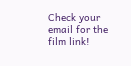Check your email for the film link!